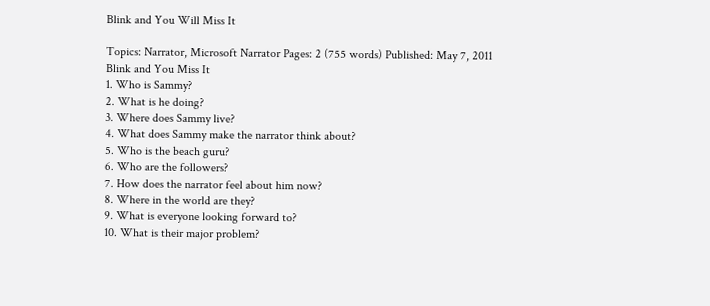Blink and You Will Miss It

Topics: Narrator, Microsoft Narrator Pages: 2 (755 words) Published: May 7, 2011
Blink and You Miss It
1. Who is Sammy?
2. What is he doing?
3. Where does Sammy live?
4. What does Sammy make the narrator think about?
5. Who is the beach guru?
6. Who are the followers?
7. How does the narrator feel about him now?
8. Where in the world are they?
9. What is everyone looking forward to?
10. What is their major problem?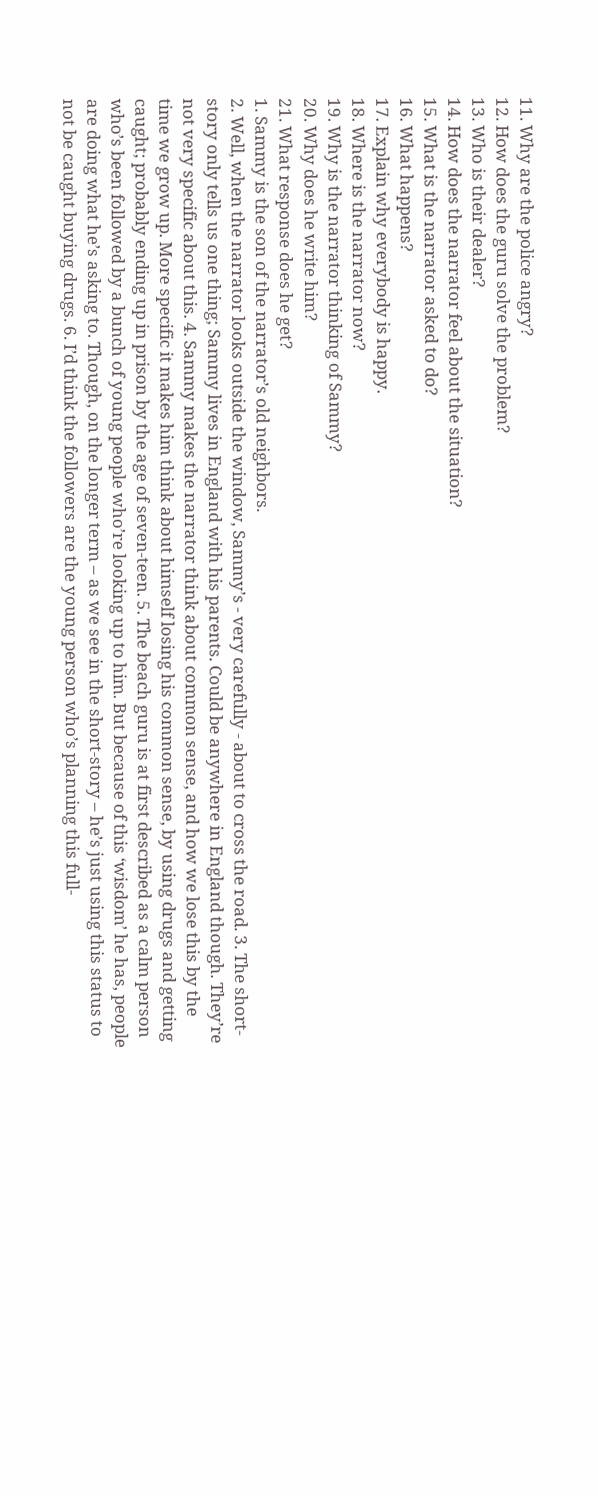11. Why are the police angry?
12. How does the guru solve the problem?
13. Who is their dealer?
14. How does the narrator feel about the situation?
15. What is the narrator asked to do?
16. What happens?
17. Explain why everybody is happy.
18. Where is the narrator now?
19. Why is the narrator thinking of Sammy?
20. Why does he write him?
21. What response does he get?
1. Sammy is the son of the narrator’s old neighbors.
2. Well, when the narrator looks outside the window, Sammy’s - very carefully - about to cross the road. 3. The short-story only tells us one thing; Sammy lives in England with his parents. Could be anywhere in England though. They’re not very specific about this. 4. Sammy makes the narrator think about common sense, and how we lose this by the time we grow up. More specific it makes him think about himself losing his common sense, by using drugs and getting caught; probably ending up in prison by the age of seven-teen. 5. The beach guru is at first described as a calm person who’s been followed by a bunch of young people who’re looking up to him. But because of this ‘wisdom’ he has, people are doing what he’s asking to. Though, on the longer term – as we see in the short-story – he’s just using this status to not be caught buying drugs. 6. I’d think the followers are the young person who’s planning this full-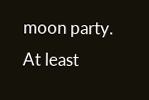moon party. At least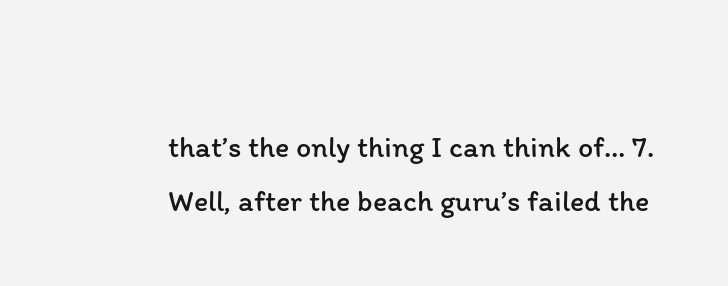that’s the only thing I can think of… 7. Well, after the beach guru’s failed the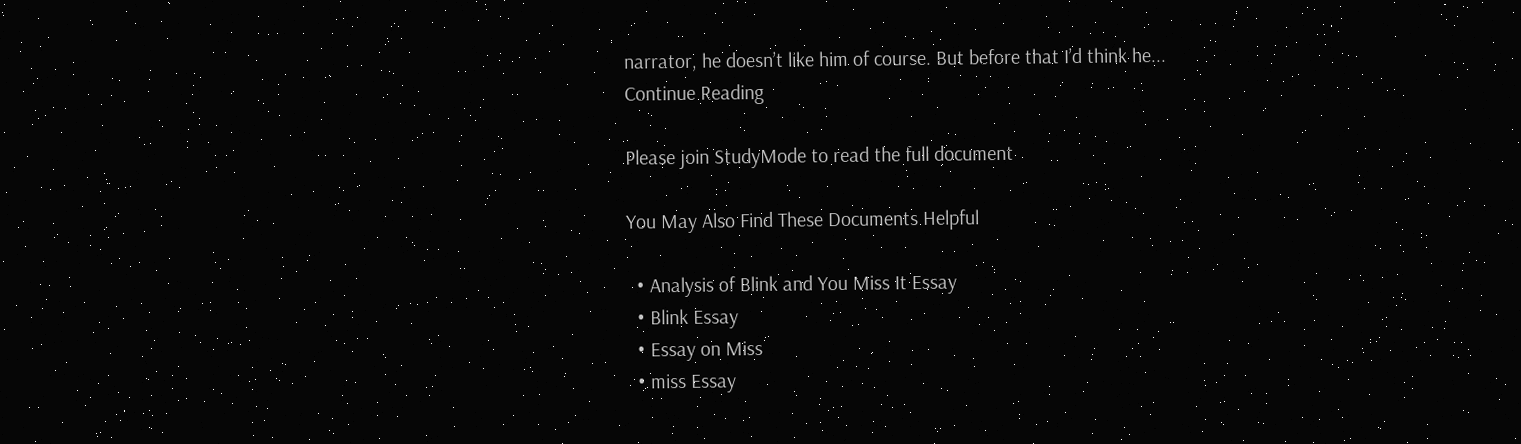narrator, he doesn’t like him of course. But before that I’d think he...
Continue Reading

Please join StudyMode to read the full document

You May Also Find These Documents Helpful

  • Analysis of Blink and You Miss It Essay
  • Blink Essay
  • Essay on Miss
  • miss Essay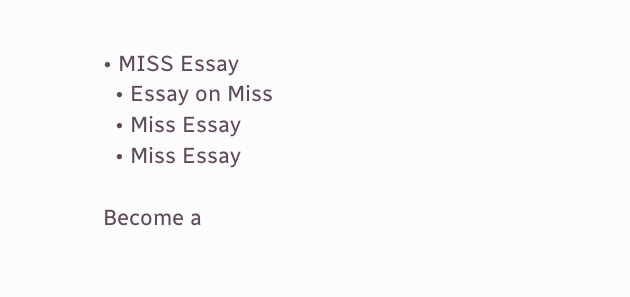• MISS Essay
  • Essay on Miss
  • Miss Essay
  • Miss Essay

Become a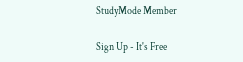StudyMode Member

Sign Up - It's Free